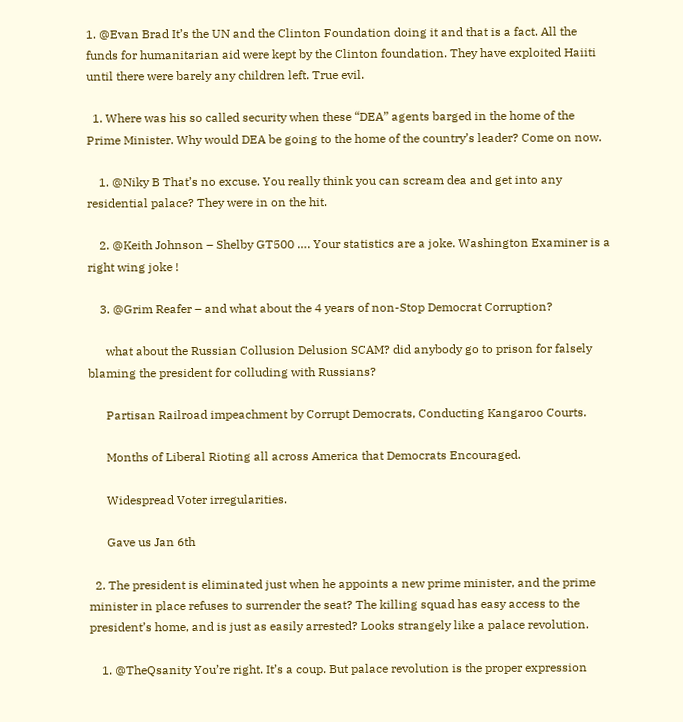1. @Evan Brad It’s the UN and the Clinton Foundation doing it and that is a fact. All the funds for humanitarian aid were kept by the Clinton foundation. They have exploited Haiiti until there were barely any children left. True evil.

  1. Where was his so called security when these “DEA” agents barged in the home of the Prime Minister. Why would DEA be going to the home of the country’s leader? Come on now.

    1. @Niky B That’s no excuse. You really think you can scream dea and get into any residential palace? They were in on the hit.

    2. @Keith Johnson – Shelby GT500 …. Your statistics are a joke. Washington Examiner is a right wing joke !

    3. @Grim Reafer – and what about the 4 years of non-Stop Democrat Corruption?

      what about the Russian Collusion Delusion SCAM? did anybody go to prison for falsely blaming the president for colluding with Russians?

      Partisan Railroad impeachment by Corrupt Democrats, Conducting Kangaroo Courts.

      Months of Liberal Rioting all across America that Democrats Encouraged.

      Widespread Voter irregularities.

      Gave us Jan 6th

  2. The president is eliminated just when he appoints a new prime minister, and the prime minister in place refuses to surrender the seat? The killing squad has easy access to the president’s home, and is just as easily arrested? Looks strangely like a palace revolution.

    1. @TheQsanity You’re right. It’s a coup. But palace revolution is the proper expression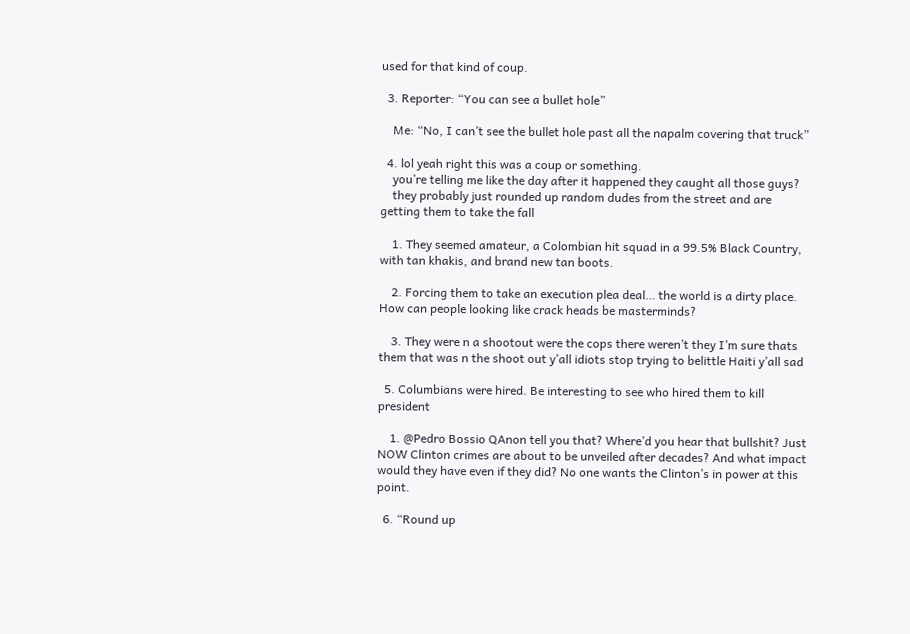used for that kind of coup.

  3. Reporter: “You can see a bullet hole”

    Me: “No, I can’t see the bullet hole past all the napalm covering that truck”

  4. lol yeah right this was a coup or something.
    you’re telling me like the day after it happened they caught all those guys?
    they probably just rounded up random dudes from the street and are getting them to take the fall

    1. They seemed amateur, a Colombian hit squad in a 99.5% Black Country, with tan khakis, and brand new tan boots.

    2. Forcing them to take an execution plea deal… the world is a dirty place. How can people looking like crack heads be masterminds?

    3. They were n a shootout were the cops there weren’t they I’m sure thats them that was n the shoot out y’all idiots stop trying to belittle Haiti y’all sad

  5. Columbians were hired. Be interesting to see who hired them to kill president

    1. @Pedro Bossio QAnon tell you that? Where’d you hear that bullshit? Just NOW Clinton crimes are about to be unveiled after decades? And what impact would they have even if they did? No one wants the Clinton’s in power at this point.

  6. “Round up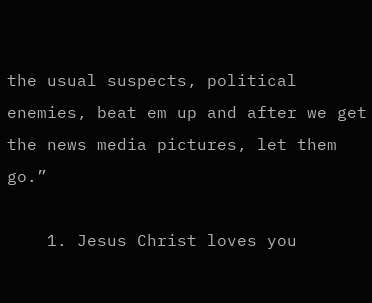the usual suspects, political enemies, beat em up and after we get the news media pictures, let them go.”

    1. Jesus Christ loves you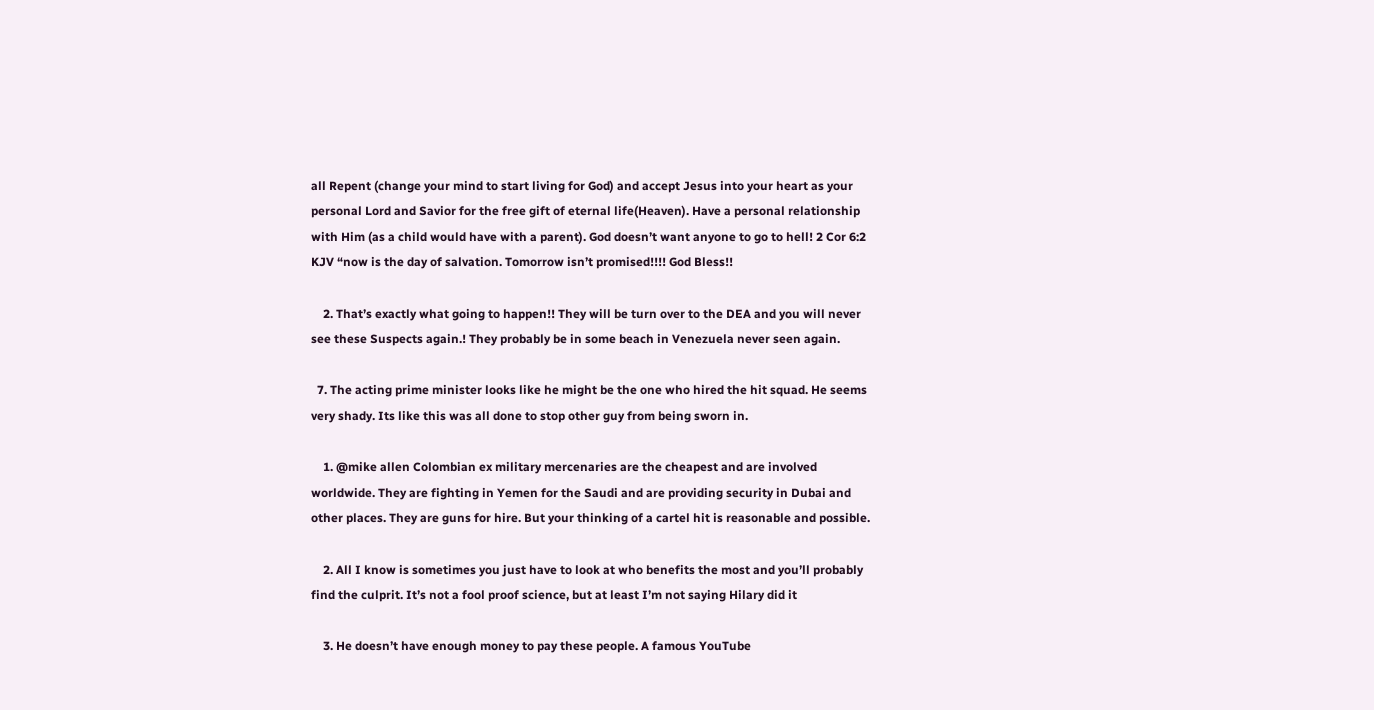all Repent (change your mind to start living for God) and accept Jesus into your heart as your personal Lord and Savior for the free gift of eternal life(Heaven). Have a personal relationship with Him (as a child would have with a parent). God doesn’t want anyone to go to hell! 2 Cor 6:2 KJV “now is the day of salvation. Tomorrow isn’t promised!!!! God Bless!!

    2. That’s exactly what going to happen!! They will be turn over to the DEA and you will never see these Suspects again.! They probably be in some beach in Venezuela never seen again.

  7. The acting prime minister looks like he might be the one who hired the hit squad. He seems very shady. Its like this was all done to stop other guy from being sworn in.

    1. @mike allen Colombian ex military mercenaries are the cheapest and are involved worldwide. They are fighting in Yemen for the Saudi and are providing security in Dubai and other places. They are guns for hire. But your thinking of a cartel hit is reasonable and possible.

    2. All I know is sometimes you just have to look at who benefits the most and you’ll probably find the culprit. It’s not a fool proof science, but at least I’m not saying Hilary did it

    3. He doesn’t have enough money to pay these people. A famous YouTube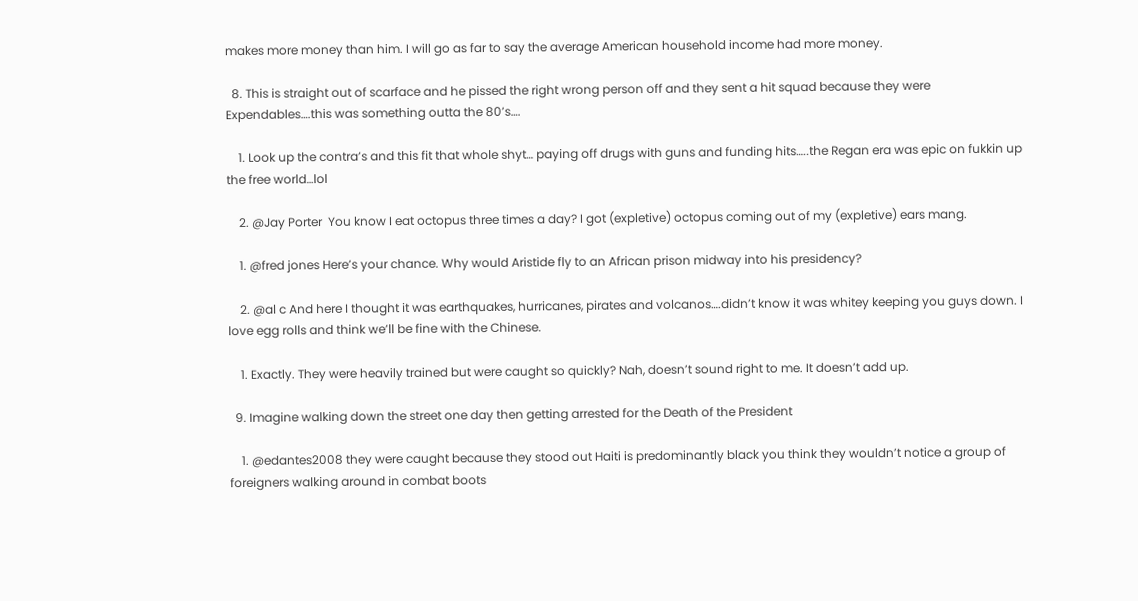makes more money than him. I will go as far to say the average American household income had more money.

  8. This is straight out of scarface and he pissed the right wrong person off and they sent a hit squad because they were Expendables….this was something outta the 80’s….

    1. Look up the contra’s and this fit that whole shyt… paying off drugs with guns and funding hits…..the Regan era was epic on fukkin up the free world…lol

    2. @Jay Porter  You know I eat octopus three times a day? I got (expletive) octopus coming out of my (expletive) ears mang.

    1. @fred jones Here’s your chance. Why would Aristide fly to an African prison midway into his presidency?

    2. @al c And here I thought it was earthquakes, hurricanes, pirates and volcanos….didn’t know it was whitey keeping you guys down. I love egg rolls and think we’ll be fine with the Chinese.

    1. Exactly. They were heavily trained but were caught so quickly? Nah, doesn’t sound right to me. It doesn’t add up.

  9. Imagine walking down the street one day then getting arrested for the Death of the President

    1. @edantes2008 they were caught because they stood out Haiti is predominantly black you think they wouldn’t notice a group of foreigners walking around in combat boots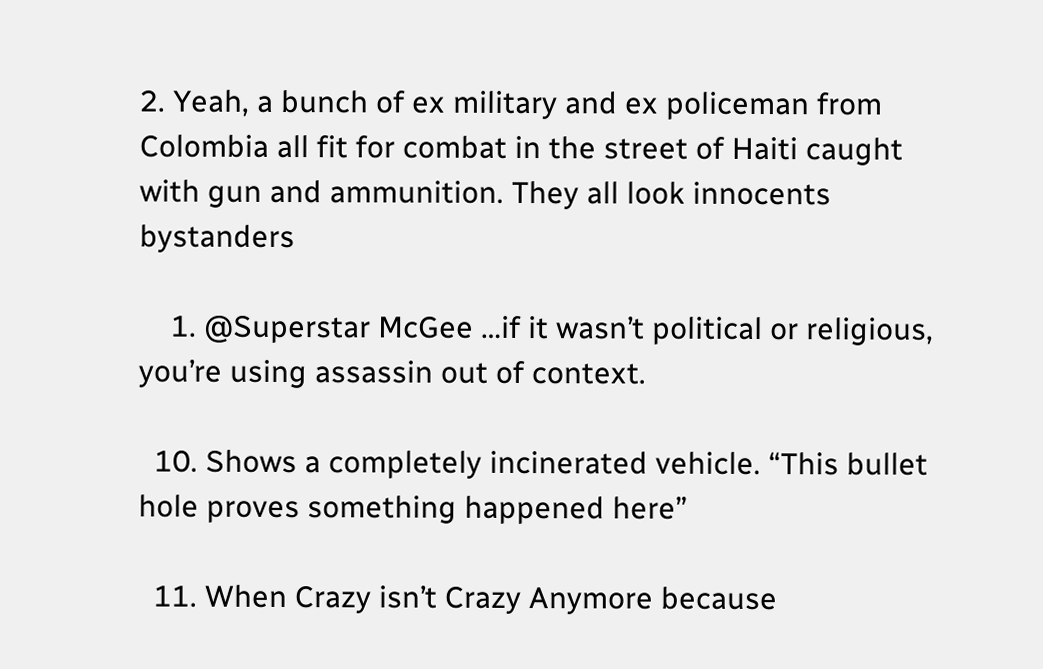2. Yeah, a bunch of ex military and ex policeman from Colombia all fit for combat in the street of Haiti caught with gun and ammunition. They all look innocents bystanders

    1. @Superstar McGee …if it wasn’t political or religious, you’re using assassin out of context.

  10. Shows a completely incinerated vehicle. “This bullet hole proves something happened here”

  11. When Crazy isn’t Crazy Anymore because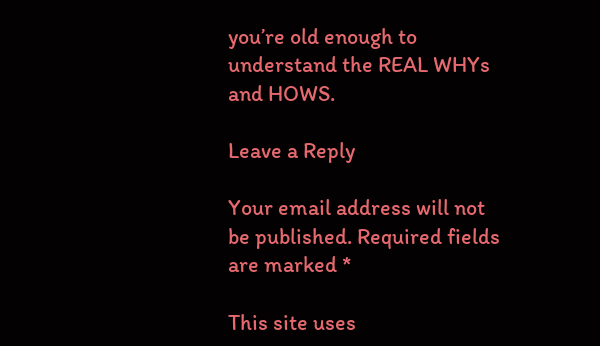you’re old enough to understand the REAL WHYs and HOWS.

Leave a Reply

Your email address will not be published. Required fields are marked *

This site uses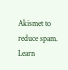Akismet to reduce spam. Learn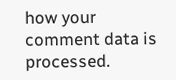how your comment data is processed.